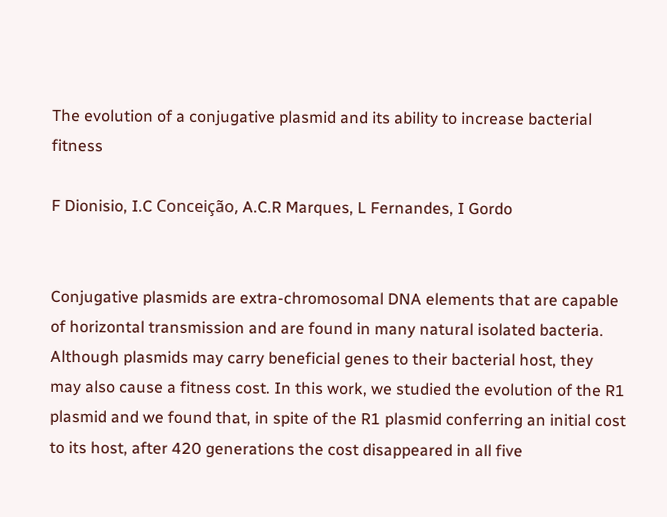The evolution of a conjugative plasmid and its ability to increase bacterial fitness

F Dionisio, I.C Conceição, A.C.R Marques, L Fernandes, I Gordo


Conjugative plasmids are extra-chromosomal DNA elements that are capable of horizontal transmission and are found in many natural isolated bacteria. Although plasmids may carry beneficial genes to their bacterial host, they may also cause a fitness cost. In this work, we studied the evolution of the R1 plasmid and we found that, in spite of the R1 plasmid conferring an initial cost to its host, after 420 generations the cost disappeared in all five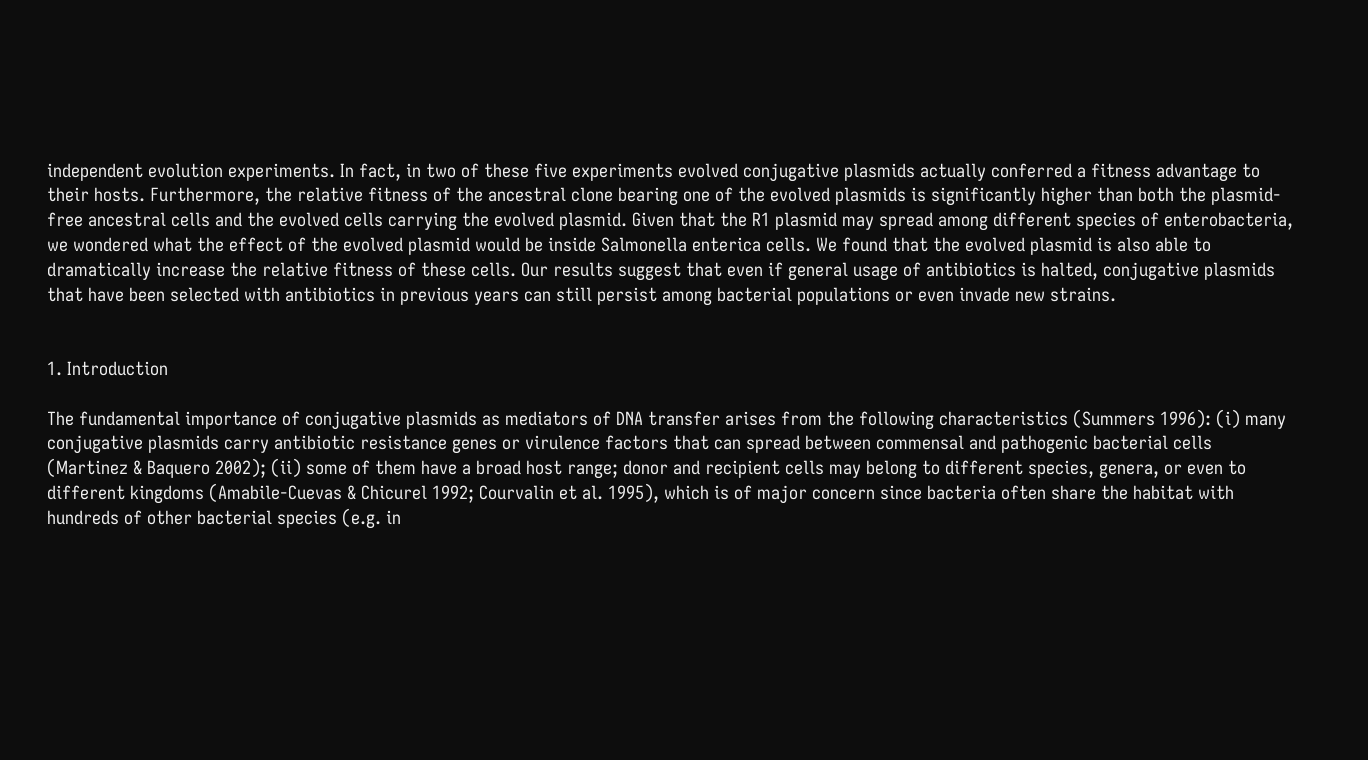independent evolution experiments. In fact, in two of these five experiments evolved conjugative plasmids actually conferred a fitness advantage to their hosts. Furthermore, the relative fitness of the ancestral clone bearing one of the evolved plasmids is significantly higher than both the plasmid-free ancestral cells and the evolved cells carrying the evolved plasmid. Given that the R1 plasmid may spread among different species of enterobacteria, we wondered what the effect of the evolved plasmid would be inside Salmonella enterica cells. We found that the evolved plasmid is also able to dramatically increase the relative fitness of these cells. Our results suggest that even if general usage of antibiotics is halted, conjugative plasmids that have been selected with antibiotics in previous years can still persist among bacterial populations or even invade new strains.


1. Introduction

The fundamental importance of conjugative plasmids as mediators of DNA transfer arises from the following characteristics (Summers 1996): (i) many conjugative plasmids carry antibiotic resistance genes or virulence factors that can spread between commensal and pathogenic bacterial cells (Martinez & Baquero 2002); (ii) some of them have a broad host range; donor and recipient cells may belong to different species, genera, or even to different kingdoms (Amabile-Cuevas & Chicurel 1992; Courvalin et al. 1995), which is of major concern since bacteria often share the habitat with hundreds of other bacterial species (e.g. in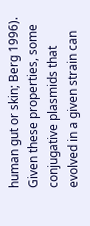human gut or skin; Berg 1996). Given these properties, some conjugative plasmids that evolved in a given strain can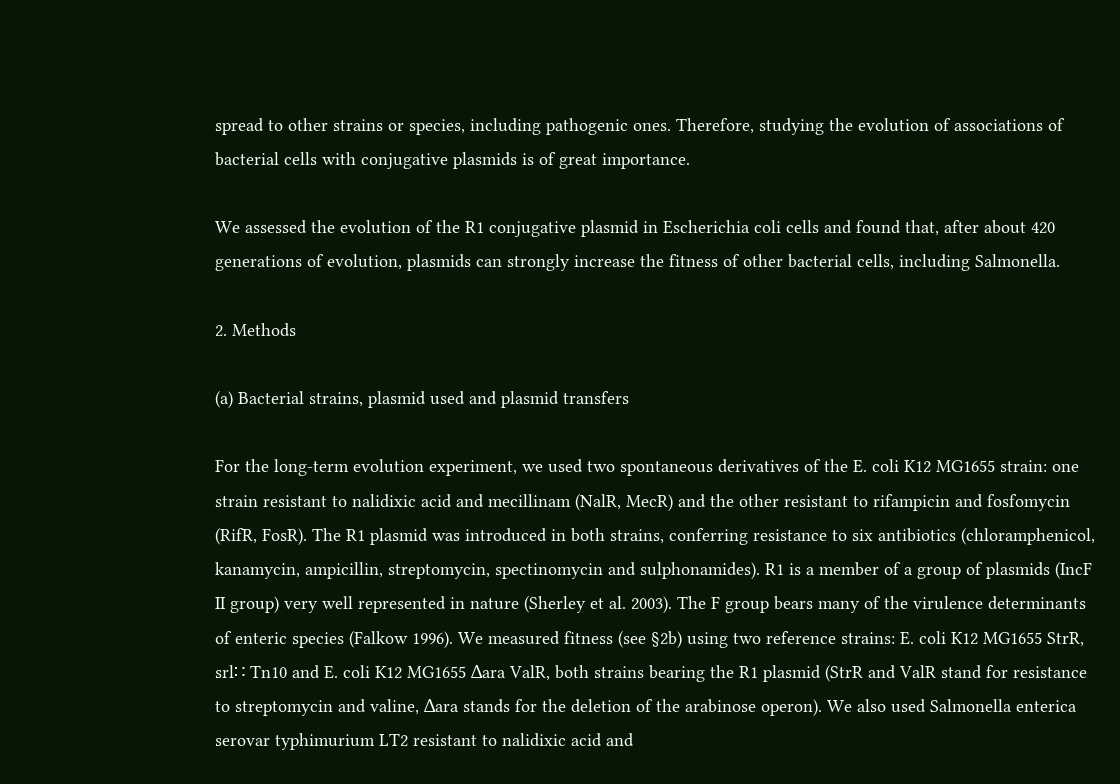spread to other strains or species, including pathogenic ones. Therefore, studying the evolution of associations of bacterial cells with conjugative plasmids is of great importance.

We assessed the evolution of the R1 conjugative plasmid in Escherichia coli cells and found that, after about 420 generations of evolution, plasmids can strongly increase the fitness of other bacterial cells, including Salmonella.

2. Methods

(a) Bacterial strains, plasmid used and plasmid transfers

For the long-term evolution experiment, we used two spontaneous derivatives of the E. coli K12 MG1655 strain: one strain resistant to nalidixic acid and mecillinam (NalR, MecR) and the other resistant to rifampicin and fosfomycin (RifR, FosR). The R1 plasmid was introduced in both strains, conferring resistance to six antibiotics (chloramphenicol, kanamycin, ampicillin, streptomycin, spectinomycin and sulphonamides). R1 is a member of a group of plasmids (IncF II group) very well represented in nature (Sherley et al. 2003). The F group bears many of the virulence determinants of enteric species (Falkow 1996). We measured fitness (see §2b) using two reference strains: E. coli K12 MG1655 StrR, srl∷ Tn10 and E. coli K12 MG1655 Δara ValR, both strains bearing the R1 plasmid (StrR and ValR stand for resistance to streptomycin and valine, Δara stands for the deletion of the arabinose operon). We also used Salmonella enterica serovar typhimurium LT2 resistant to nalidixic acid and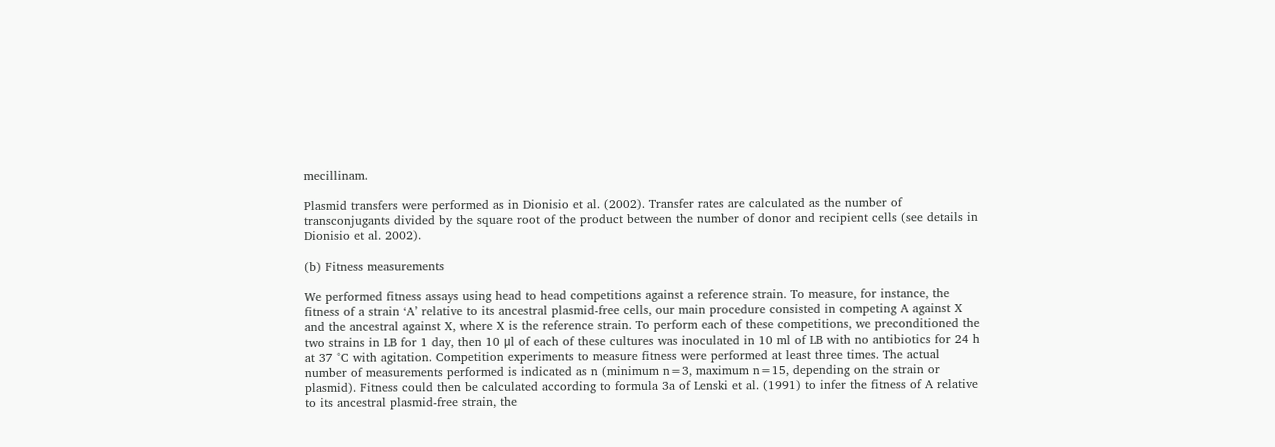mecillinam.

Plasmid transfers were performed as in Dionisio et al. (2002). Transfer rates are calculated as the number of transconjugants divided by the square root of the product between the number of donor and recipient cells (see details in Dionisio et al. 2002).

(b) Fitness measurements

We performed fitness assays using head to head competitions against a reference strain. To measure, for instance, the fitness of a strain ‘A’ relative to its ancestral plasmid-free cells, our main procedure consisted in competing A against X and the ancestral against X, where X is the reference strain. To perform each of these competitions, we preconditioned the two strains in LB for 1 day, then 10 μl of each of these cultures was inoculated in 10 ml of LB with no antibiotics for 24 h at 37 °C with agitation. Competition experiments to measure fitness were performed at least three times. The actual number of measurements performed is indicated as n (minimum n=3, maximum n=15, depending on the strain or plasmid). Fitness could then be calculated according to formula 3a of Lenski et al. (1991) to infer the fitness of A relative to its ancestral plasmid-free strain, the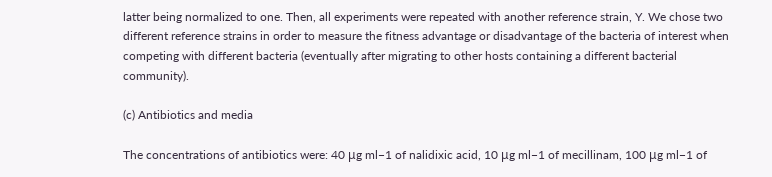latter being normalized to one. Then, all experiments were repeated with another reference strain, Y. We chose two different reference strains in order to measure the fitness advantage or disadvantage of the bacteria of interest when competing with different bacteria (eventually after migrating to other hosts containing a different bacterial community).

(c) Antibiotics and media

The concentrations of antibiotics were: 40 μg ml−1 of nalidixic acid, 10 μg ml−1 of mecillinam, 100 μg ml−1 of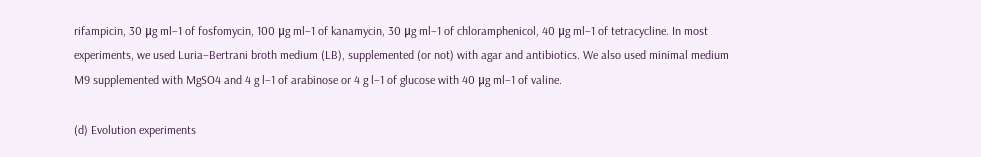rifampicin, 30 μg ml−1 of fosfomycin, 100 μg ml−1 of kanamycin, 30 μg ml−1 of chloramphenicol, 40 μg ml−1 of tetracycline. In most experiments, we used Luria–Bertrani broth medium (LB), supplemented (or not) with agar and antibiotics. We also used minimal medium M9 supplemented with MgSO4 and 4 g l−1 of arabinose or 4 g l−1 of glucose with 40 μg ml−1 of valine.

(d) Evolution experiments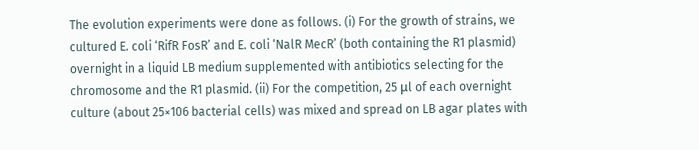The evolution experiments were done as follows. (i) For the growth of strains, we cultured E. coli ‘RifR FosR’ and E. coli ‘NalR MecR’ (both containing the R1 plasmid) overnight in a liquid LB medium supplemented with antibiotics selecting for the chromosome and the R1 plasmid. (ii) For the competition, 25 μl of each overnight culture (about 25×106 bacterial cells) was mixed and spread on LB agar plates with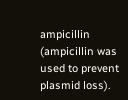ampicillin (ampicillin was used to prevent plasmid loss).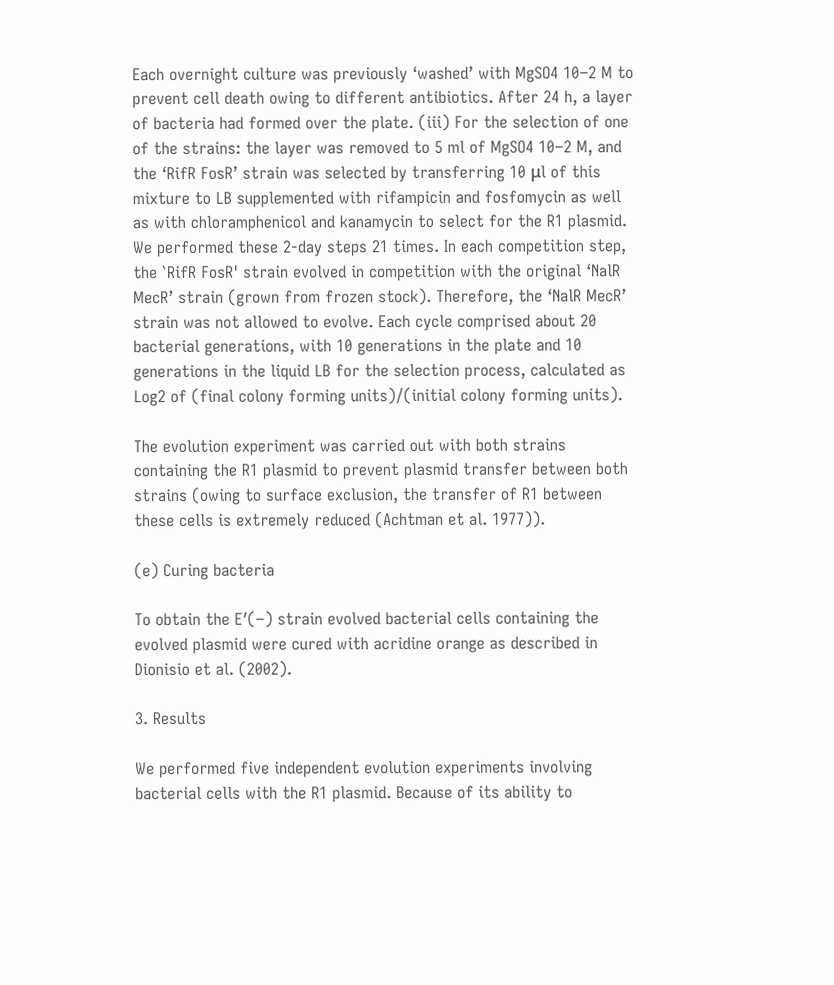Each overnight culture was previously ‘washed’ with MgSO4 10−2 M to prevent cell death owing to different antibiotics. After 24 h, a layer of bacteria had formed over the plate. (iii) For the selection of one of the strains: the layer was removed to 5 ml of MgSO4 10−2 M, and the ‘RifR FosR’ strain was selected by transferring 10 μl of this mixture to LB supplemented with rifampicin and fosfomycin as well as with chloramphenicol and kanamycin to select for the R1 plasmid. We performed these 2-day steps 21 times. In each competition step, the `RifR FosR' strain evolved in competition with the original ‘NalR MecR’ strain (grown from frozen stock). Therefore, the ‘NalR MecR’ strain was not allowed to evolve. Each cycle comprised about 20 bacterial generations, with 10 generations in the plate and 10 generations in the liquid LB for the selection process, calculated as Log2 of (final colony forming units)/(initial colony forming units).

The evolution experiment was carried out with both strains containing the R1 plasmid to prevent plasmid transfer between both strains (owing to surface exclusion, the transfer of R1 between these cells is extremely reduced (Achtman et al. 1977)).

(e) Curing bacteria

To obtain the E′(−) strain evolved bacterial cells containing the evolved plasmid were cured with acridine orange as described in Dionisio et al. (2002).

3. Results

We performed five independent evolution experiments involving bacterial cells with the R1 plasmid. Because of its ability to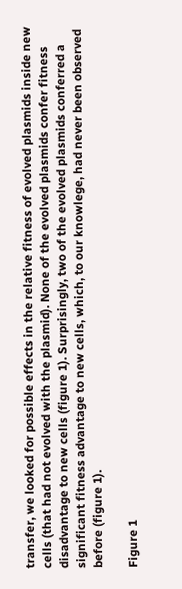transfer, we looked for possible effects in the relative fitness of evolved plasmids inside new cells (that had not evolved with the plasmid). None of the evolved plasmids confer fitness disadvantage to new cells (figure 1). Surprisingly, two of the evolved plasmids conferred a significant fitness advantage to new cells, which, to our knowlege, had never been observed before (figure 1).

Figure 1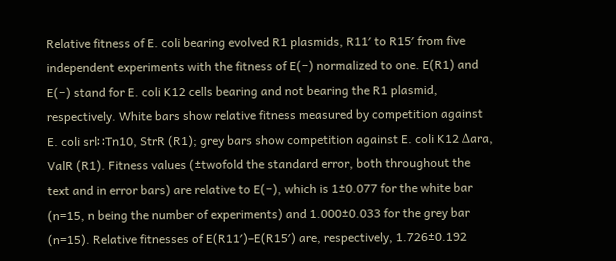Relative fitness of E. coli bearing evolved R1 plasmids, R11′ to R15′ from five independent experiments with the fitness of E(−) normalized to one. E(R1) and E(−) stand for E. coli K12 cells bearing and not bearing the R1 plasmid, respectively. White bars show relative fitness measured by competition against E. coli srl∷Tn10, StrR (R1); grey bars show competition against E. coli K12 Δara, ValR (R1). Fitness values (±twofold the standard error, both throughout the text and in error bars) are relative to E(−), which is 1±0.077 for the white bar (n=15, n being the number of experiments) and 1.000±0.033 for the grey bar (n=15). Relative fitnesses of E(R11′)–E(R15′) are, respectively, 1.726±0.192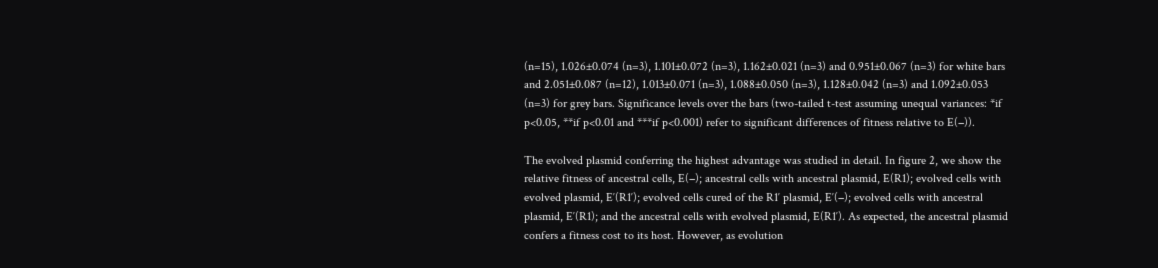(n=15), 1.026±0.074 (n=3), 1.101±0.072 (n=3), 1.162±0.021 (n=3) and 0.951±0.067 (n=3) for white bars and 2.051±0.087 (n=12), 1.013±0.071 (n=3), 1.088±0.050 (n=3), 1.128±0.042 (n=3) and 1.092±0.053 (n=3) for grey bars. Significance levels over the bars (two-tailed t-test assuming unequal variances: *if p<0.05, **if p<0.01 and ***if p<0.001) refer to significant differences of fitness relative to E(−)).

The evolved plasmid conferring the highest advantage was studied in detail. In figure 2, we show the relative fitness of ancestral cells, E(−); ancestral cells with ancestral plasmid, E(R1); evolved cells with evolved plasmid, E′(R1′); evolved cells cured of the R1′ plasmid, E′(−); evolved cells with ancestral plasmid, E′(R1); and the ancestral cells with evolved plasmid, E(R1′). As expected, the ancestral plasmid confers a fitness cost to its host. However, as evolution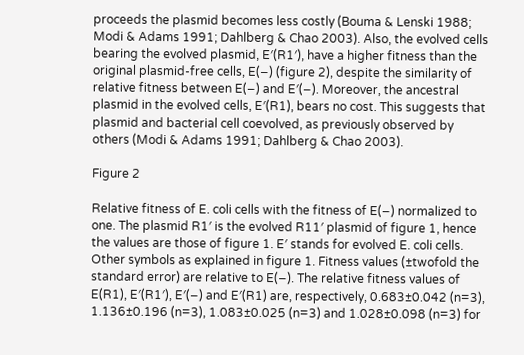proceeds the plasmid becomes less costly (Bouma & Lenski 1988; Modi & Adams 1991; Dahlberg & Chao 2003). Also, the evolved cells bearing the evolved plasmid, E′(R1′), have a higher fitness than the original plasmid-free cells, E(−) (figure 2), despite the similarity of relative fitness between E(−) and E′(−). Moreover, the ancestral plasmid in the evolved cells, E′(R1), bears no cost. This suggests that plasmid and bacterial cell coevolved, as previously observed by others (Modi & Adams 1991; Dahlberg & Chao 2003).

Figure 2

Relative fitness of E. coli cells with the fitness of E(−) normalized to one. The plasmid R1′ is the evolved R11′ plasmid of figure 1, hence the values are those of figure 1. E′ stands for evolved E. coli cells. Other symbols as explained in figure 1. Fitness values (±twofold the standard error) are relative to E(−). The relative fitness values of E(R1), E′(R1′), E′(−) and E′(R1) are, respectively, 0.683±0.042 (n=3), 1.136±0.196 (n=3), 1.083±0.025 (n=3) and 1.028±0.098 (n=3) for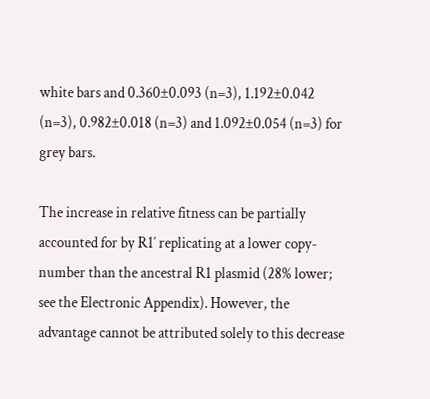white bars and 0.360±0.093 (n=3), 1.192±0.042 (n=3), 0.982±0.018 (n=3) and 1.092±0.054 (n=3) for grey bars.

The increase in relative fitness can be partially accounted for by R1′ replicating at a lower copy-number than the ancestral R1 plasmid (28% lower; see the Electronic Appendix). However, the advantage cannot be attributed solely to this decrease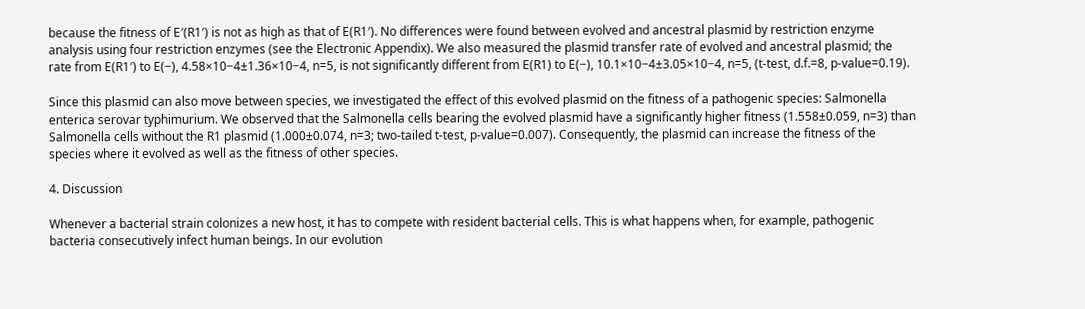because the fitness of E′(R1′) is not as high as that of E(R1′). No differences were found between evolved and ancestral plasmid by restriction enzyme analysis using four restriction enzymes (see the Electronic Appendix). We also measured the plasmid transfer rate of evolved and ancestral plasmid; the rate from E(R1′) to E(−), 4.58×10−4±1.36×10−4, n=5, is not significantly different from E(R1) to E(−), 10.1×10−4±3.05×10−4, n=5, (t-test, d.f.=8, p-value=0.19).

Since this plasmid can also move between species, we investigated the effect of this evolved plasmid on the fitness of a pathogenic species: Salmonella enterica serovar typhimurium. We observed that the Salmonella cells bearing the evolved plasmid have a significantly higher fitness (1.558±0.059, n=3) than Salmonella cells without the R1 plasmid (1.000±0.074, n=3; two-tailed t-test, p-value=0.007). Consequently, the plasmid can increase the fitness of the species where it evolved as well as the fitness of other species.

4. Discussion

Whenever a bacterial strain colonizes a new host, it has to compete with resident bacterial cells. This is what happens when, for example, pathogenic bacteria consecutively infect human beings. In our evolution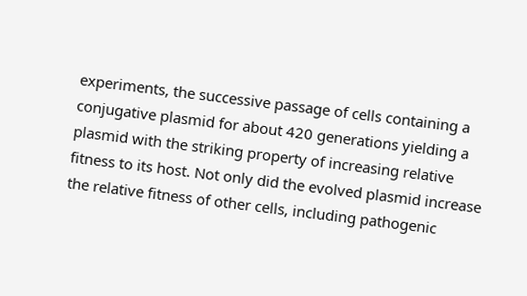experiments, the successive passage of cells containing a conjugative plasmid for about 420 generations yielding a plasmid with the striking property of increasing relative fitness to its host. Not only did the evolved plasmid increase the relative fitness of other cells, including pathogenic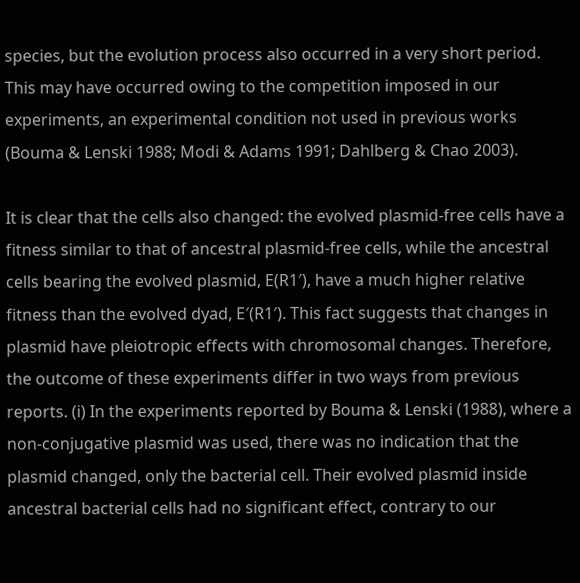species, but the evolution process also occurred in a very short period. This may have occurred owing to the competition imposed in our experiments, an experimental condition not used in previous works (Bouma & Lenski 1988; Modi & Adams 1991; Dahlberg & Chao 2003).

It is clear that the cells also changed: the evolved plasmid-free cells have a fitness similar to that of ancestral plasmid-free cells, while the ancestral cells bearing the evolved plasmid, E(R1′), have a much higher relative fitness than the evolved dyad, E′(R1′). This fact suggests that changes in plasmid have pleiotropic effects with chromosomal changes. Therefore, the outcome of these experiments differ in two ways from previous reports. (i) In the experiments reported by Bouma & Lenski (1988), where a non-conjugative plasmid was used, there was no indication that the plasmid changed, only the bacterial cell. Their evolved plasmid inside ancestral bacterial cells had no significant effect, contrary to our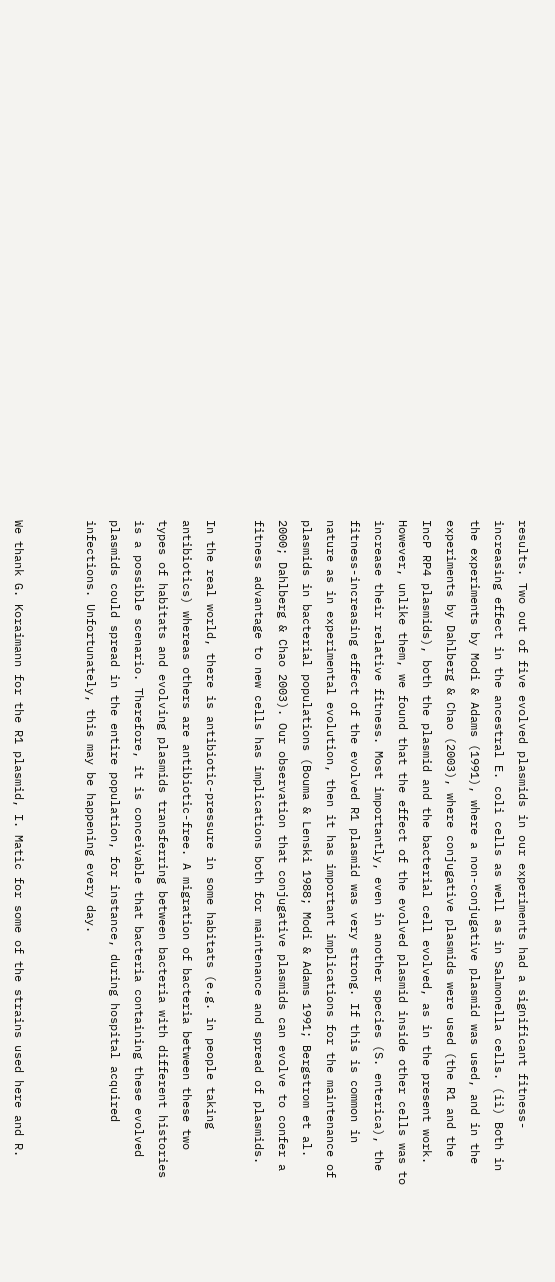results. Two out of five evolved plasmids in our experiments had a significant fitness-increasing effect in the ancestral E. coli cells as well as in Salmonella cells. (ii) Both in the experiments by Modi & Adams (1991), where a non-conjugative plasmid was used, and in the experiments by Dahlberg & Chao (2003), where conjugative plasmids were used (the R1 and the IncP RP4 plasmids), both the plasmid and the bacterial cell evolved, as in the present work. However, unlike them, we found that the effect of the evolved plasmid inside other cells was to increase their relative fitness. Most importantly, even in another species (S. enterica), the fitness-increasing effect of the evolved R1 plasmid was very strong. If this is common in nature as in experimental evolution, then it has important implications for the maintenance of plasmids in bacterial populations (Bouma & Lenski 1988; Modi & Adams 1991; Bergstrom et al. 2000; Dahlberg & Chao 2003). Our observation that conjugative plasmids can evolve to confer a fitness advantage to new cells has implications both for maintenance and spread of plasmids.

In the real world, there is antibiotic-pressure in some habitats (e.g. in people taking antibiotics) whereas others are antibiotic-free. A migration of bacteria between these two types of habitats and evolving plasmids transferring between bacteria with different histories is a possible scenario. Therefore, it is conceivable that bacteria containing these evolved plasmids could spread in the entire population, for instance, during hospital acquired infections. Unfortunately, this may be happening every day.


We thank G. Koraimann for the R1 plasmid, I. Matic for some of the strains used here and R.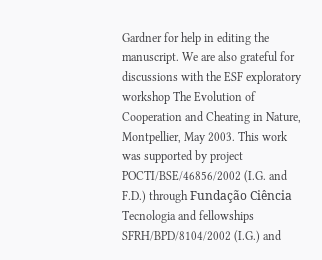Gardner for help in editing the manuscript. We are also grateful for discussions with the ESF exploratory workshop The Evolution of Cooperation and Cheating in Nature, Montpellier, May 2003. This work was supported by project POCTI/BSE/46856/2002 (I.G. and F.D.) through Fundação Ciência Tecnologia and fellowships SFRH/BPD/8104/2002 (I.G.) and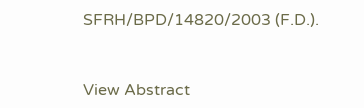SFRH/BPD/14820/2003 (F.D.).



View Abstract